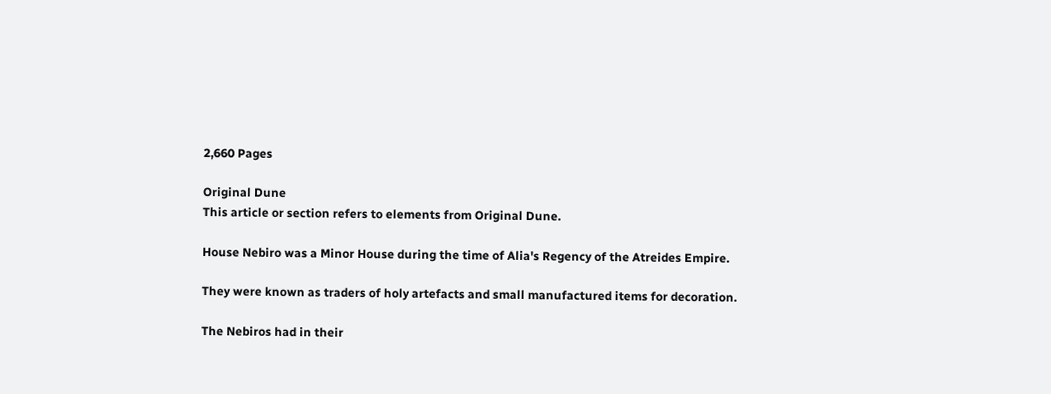2,660 Pages

Original Dune
This article or section refers to elements from Original Dune.

House Nebiro was a Minor House during the time of Alia's Regency of the Atreides Empire.

They were known as traders of holy artefacts and small manufactured items for decoration.

The Nebiros had in their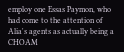employ one Essas Paymon, who had come to the attention of Alia's agents as actually being a CHOAM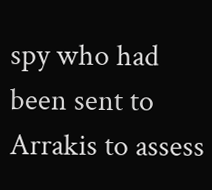spy who had been sent to Arrakis to assess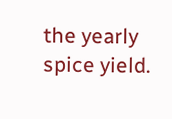the yearly spice yield.